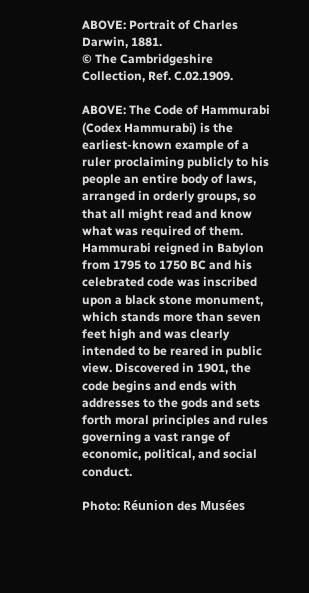ABOVE: Portrait of Charles Darwin, 1881.
© The Cambridgeshire Collection, Ref. C.02.1909.

ABOVE: The Code of Hammurabi (Codex Hammurabi) is the earliest-known example of a ruler proclaiming publicly to his people an entire body of laws, arranged in orderly groups, so that all might read and know what was required of them. Hammurabi reigned in Babylon from 1795 to 1750 BC and his celebrated code was inscribed upon a black stone monument, which stands more than seven feet high and was clearly intended to be reared in public view. Discovered in 1901, the code begins and ends with addresses to the gods and sets forth moral principles and rules governing a vast range of economic, political, and social conduct.

Photo: Réunion des Musées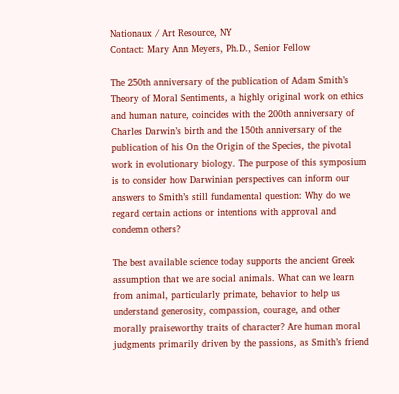Nationaux / Art Resource, NY
Contact: Mary Ann Meyers, Ph.D., Senior Fellow

The 250th anniversary of the publication of Adam Smith’s Theory of Moral Sentiments, a highly original work on ethics and human nature, coincides with the 200th anniversary of Charles Darwin’s birth and the 150th anniversary of the publication of his On the Origin of the Species, the pivotal work in evolutionary biology. The purpose of this symposium is to consider how Darwinian perspectives can inform our answers to Smith’s still fundamental question: Why do we regard certain actions or intentions with approval and condemn others?

The best available science today supports the ancient Greek assumption that we are social animals. What can we learn from animal, particularly primate, behavior to help us understand generosity, compassion, courage, and other morally praiseworthy traits of character? Are human moral judgments primarily driven by the passions, as Smith’s friend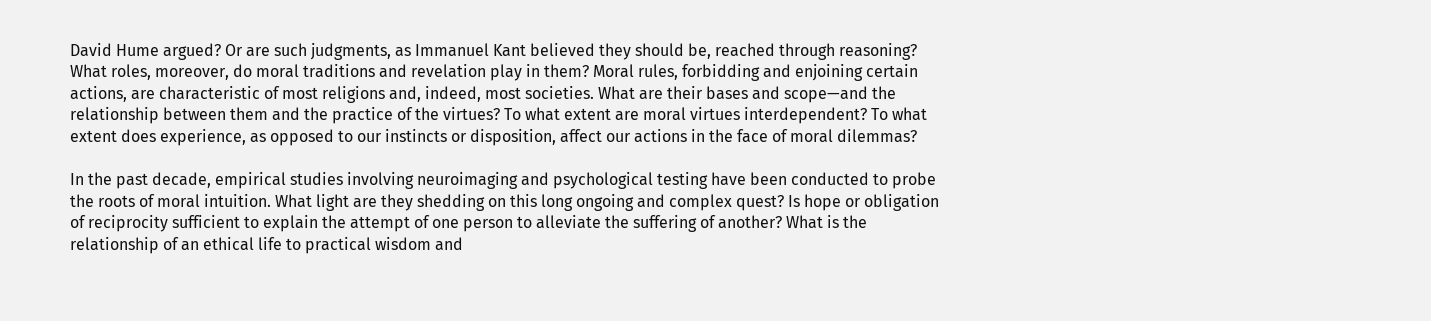David Hume argued? Or are such judgments, as Immanuel Kant believed they should be, reached through reasoning? What roles, moreover, do moral traditions and revelation play in them? Moral rules, forbidding and enjoining certain actions, are characteristic of most religions and, indeed, most societies. What are their bases and scope—and the relationship between them and the practice of the virtues? To what extent are moral virtues interdependent? To what extent does experience, as opposed to our instincts or disposition, affect our actions in the face of moral dilemmas?

In the past decade, empirical studies involving neuroimaging and psychological testing have been conducted to probe the roots of moral intuition. What light are they shedding on this long ongoing and complex quest? Is hope or obligation of reciprocity sufficient to explain the attempt of one person to alleviate the suffering of another? What is the relationship of an ethical life to practical wisdom and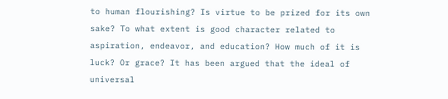to human flourishing? Is virtue to be prized for its own sake? To what extent is good character related to aspiration, endeavor, and education? How much of it is luck? Or grace? It has been argued that the ideal of universal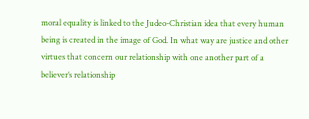moral equality is linked to the Judeo-Christian idea that every human being is created in the image of God. In what way are justice and other virtues that concern our relationship with one another part of a believer’s relationship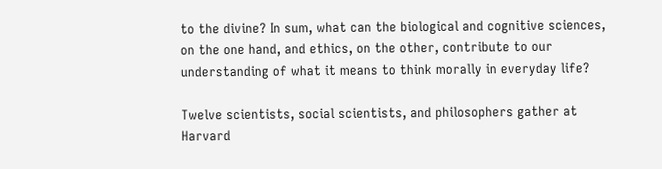to the divine? In sum, what can the biological and cognitive sciences, on the one hand, and ethics, on the other, contribute to our understanding of what it means to think morally in everyday life?

Twelve scientists, social scientists, and philosophers gather at Harvard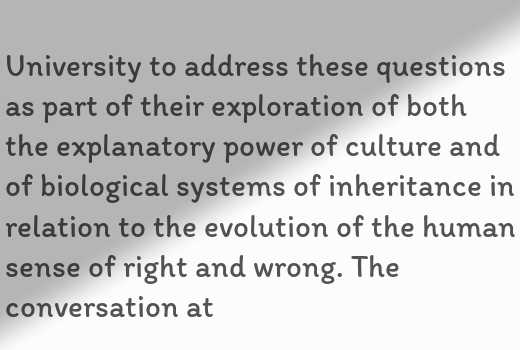University to address these questions as part of their exploration of both the explanatory power of culture and of biological systems of inheritance in relation to the evolution of the human sense of right and wrong. The conversation at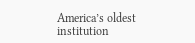America’s oldest institution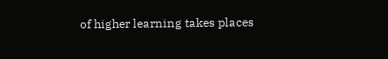of higher learning takes places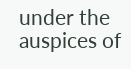under the auspices of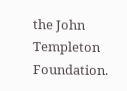the John Templeton Foundation.